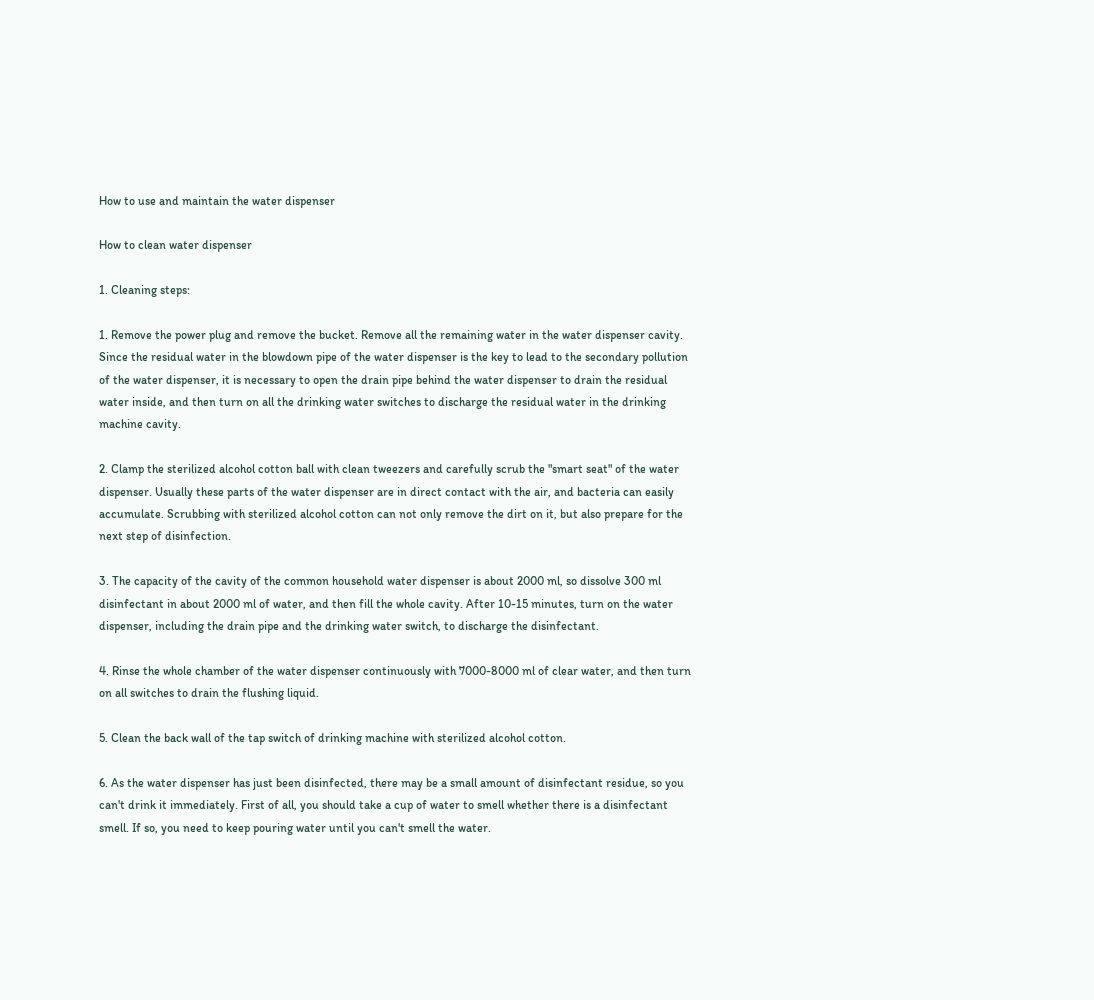How to use and maintain the water dispenser

How to clean water dispenser

1. Cleaning steps:

1. Remove the power plug and remove the bucket. Remove all the remaining water in the water dispenser cavity. Since the residual water in the blowdown pipe of the water dispenser is the key to lead to the secondary pollution of the water dispenser, it is necessary to open the drain pipe behind the water dispenser to drain the residual water inside, and then turn on all the drinking water switches to discharge the residual water in the drinking machine cavity.

2. Clamp the sterilized alcohol cotton ball with clean tweezers and carefully scrub the "smart seat" of the water dispenser. Usually these parts of the water dispenser are in direct contact with the air, and bacteria can easily accumulate. Scrubbing with sterilized alcohol cotton can not only remove the dirt on it, but also prepare for the next step of disinfection.

3. The capacity of the cavity of the common household water dispenser is about 2000 ml, so dissolve 300 ml disinfectant in about 2000 ml of water, and then fill the whole cavity. After 10-15 minutes, turn on the water dispenser, including the drain pipe and the drinking water switch, to discharge the disinfectant.

4. Rinse the whole chamber of the water dispenser continuously with 7000-8000 ml of clear water, and then turn on all switches to drain the flushing liquid.

5. Clean the back wall of the tap switch of drinking machine with sterilized alcohol cotton.

6. As the water dispenser has just been disinfected, there may be a small amount of disinfectant residue, so you can't drink it immediately. First of all, you should take a cup of water to smell whether there is a disinfectant smell. If so, you need to keep pouring water until you can't smell the water.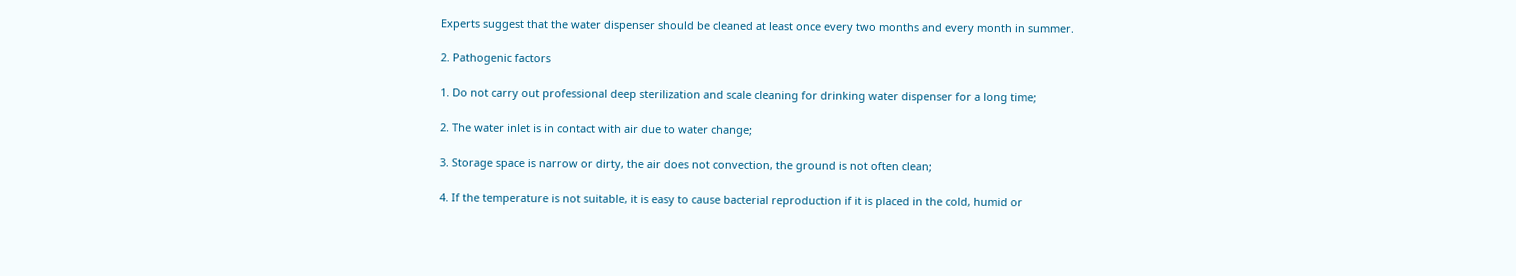Experts suggest that the water dispenser should be cleaned at least once every two months and every month in summer.

2. Pathogenic factors

1. Do not carry out professional deep sterilization and scale cleaning for drinking water dispenser for a long time;

2. The water inlet is in contact with air due to water change;

3. Storage space is narrow or dirty, the air does not convection, the ground is not often clean;

4. If the temperature is not suitable, it is easy to cause bacterial reproduction if it is placed in the cold, humid or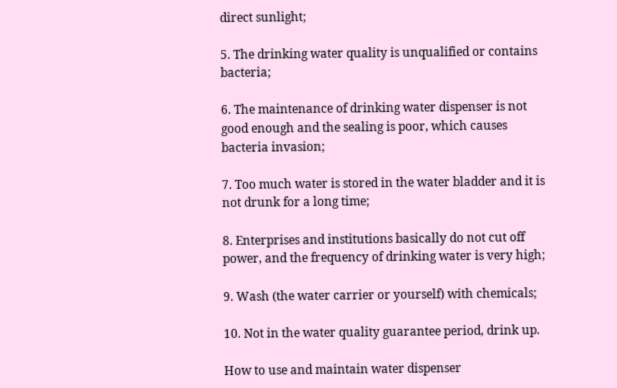direct sunlight;

5. The drinking water quality is unqualified or contains bacteria;

6. The maintenance of drinking water dispenser is not good enough and the sealing is poor, which causes bacteria invasion;

7. Too much water is stored in the water bladder and it is not drunk for a long time;

8. Enterprises and institutions basically do not cut off power, and the frequency of drinking water is very high;

9. Wash (the water carrier or yourself) with chemicals;

10. Not in the water quality guarantee period, drink up.

How to use and maintain water dispenser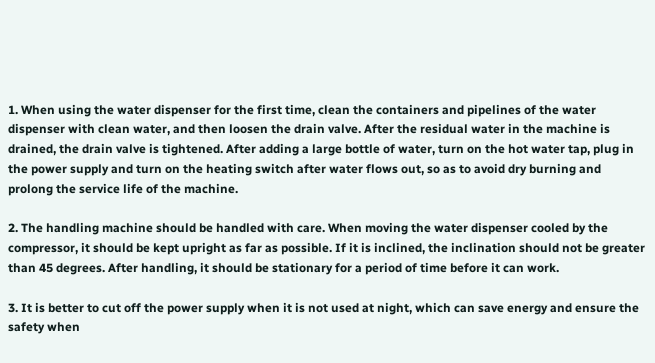1. When using the water dispenser for the first time, clean the containers and pipelines of the water dispenser with clean water, and then loosen the drain valve. After the residual water in the machine is drained, the drain valve is tightened. After adding a large bottle of water, turn on the hot water tap, plug in the power supply and turn on the heating switch after water flows out, so as to avoid dry burning and prolong the service life of the machine.

2. The handling machine should be handled with care. When moving the water dispenser cooled by the compressor, it should be kept upright as far as possible. If it is inclined, the inclination should not be greater than 45 degrees. After handling, it should be stationary for a period of time before it can work.

3. It is better to cut off the power supply when it is not used at night, which can save energy and ensure the safety when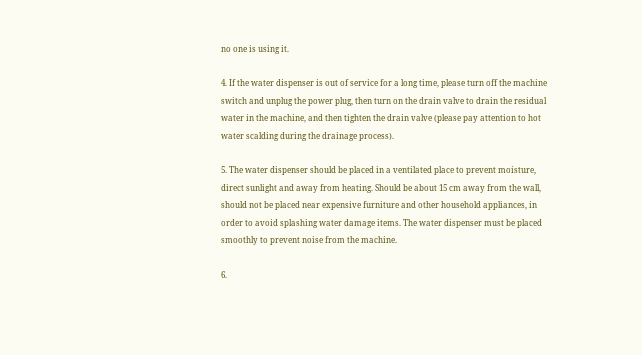no one is using it.

4. If the water dispenser is out of service for a long time, please turn off the machine switch and unplug the power plug, then turn on the drain valve to drain the residual water in the machine, and then tighten the drain valve (please pay attention to hot water scalding during the drainage process).

5. The water dispenser should be placed in a ventilated place to prevent moisture, direct sunlight and away from heating. Should be about 15 cm away from the wall, should not be placed near expensive furniture and other household appliances, in order to avoid splashing water damage items. The water dispenser must be placed smoothly to prevent noise from the machine.

6.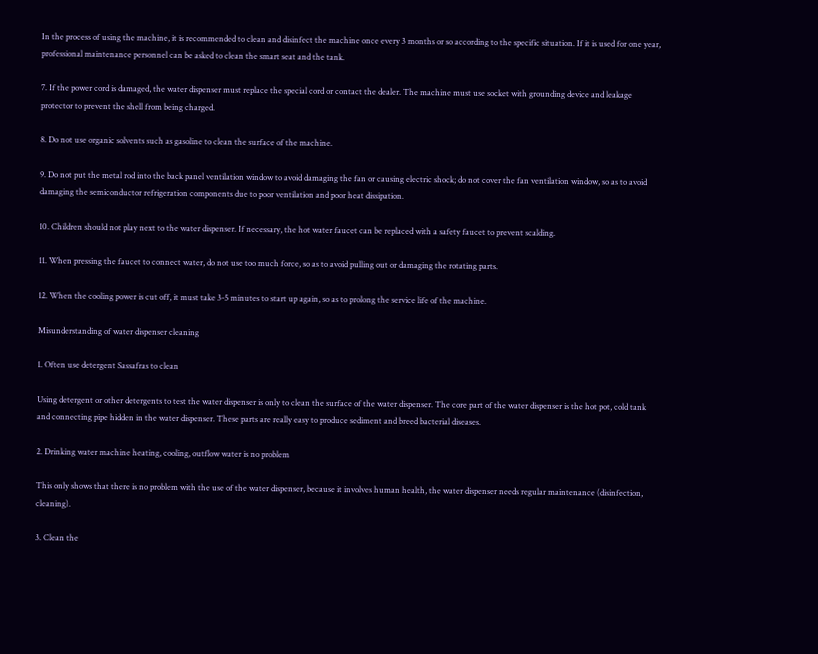In the process of using the machine, it is recommended to clean and disinfect the machine once every 3 months or so according to the specific situation. If it is used for one year, professional maintenance personnel can be asked to clean the smart seat and the tank.

7. If the power cord is damaged, the water dispenser must replace the special cord or contact the dealer. The machine must use socket with grounding device and leakage protector to prevent the shell from being charged.

8. Do not use organic solvents such as gasoline to clean the surface of the machine.

9. Do not put the metal rod into the back panel ventilation window to avoid damaging the fan or causing electric shock; do not cover the fan ventilation window, so as to avoid damaging the semiconductor refrigeration components due to poor ventilation and poor heat dissipation.

10. Children should not play next to the water dispenser. If necessary, the hot water faucet can be replaced with a safety faucet to prevent scalding.

11. When pressing the faucet to connect water, do not use too much force, so as to avoid pulling out or damaging the rotating parts.

12. When the cooling power is cut off, it must take 3-5 minutes to start up again, so as to prolong the service life of the machine.

Misunderstanding of water dispenser cleaning

1. Often use detergent Sassafras to clean

Using detergent or other detergents to test the water dispenser is only to clean the surface of the water dispenser. The core part of the water dispenser is the hot pot, cold tank and connecting pipe hidden in the water dispenser. These parts are really easy to produce sediment and breed bacterial diseases.

2. Drinking water machine heating, cooling, outflow water is no problem

This only shows that there is no problem with the use of the water dispenser, because it involves human health, the water dispenser needs regular maintenance (disinfection, cleaning).

3. Clean the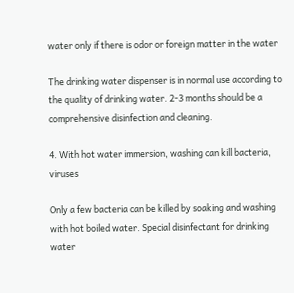water only if there is odor or foreign matter in the water

The drinking water dispenser is in normal use according to the quality of drinking water. 2-3 months should be a comprehensive disinfection and cleaning.

4. With hot water immersion, washing can kill bacteria, viruses

Only a few bacteria can be killed by soaking and washing with hot boiled water. Special disinfectant for drinking water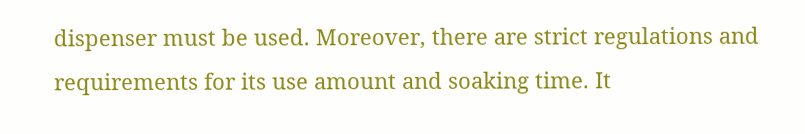dispenser must be used. Moreover, there are strict regulations and requirements for its use amount and soaking time. It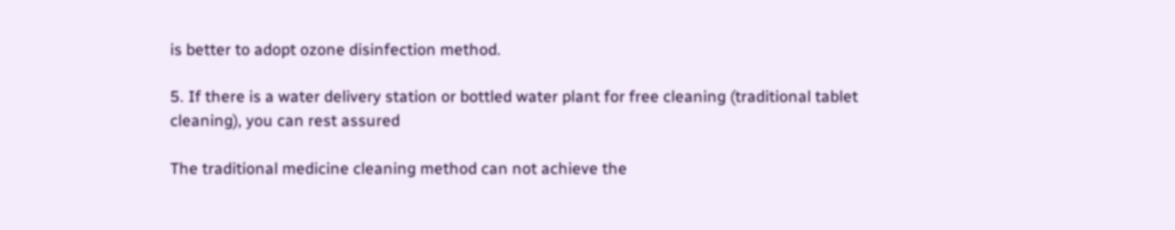is better to adopt ozone disinfection method.

5. If there is a water delivery station or bottled water plant for free cleaning (traditional tablet cleaning), you can rest assured

The traditional medicine cleaning method can not achieve the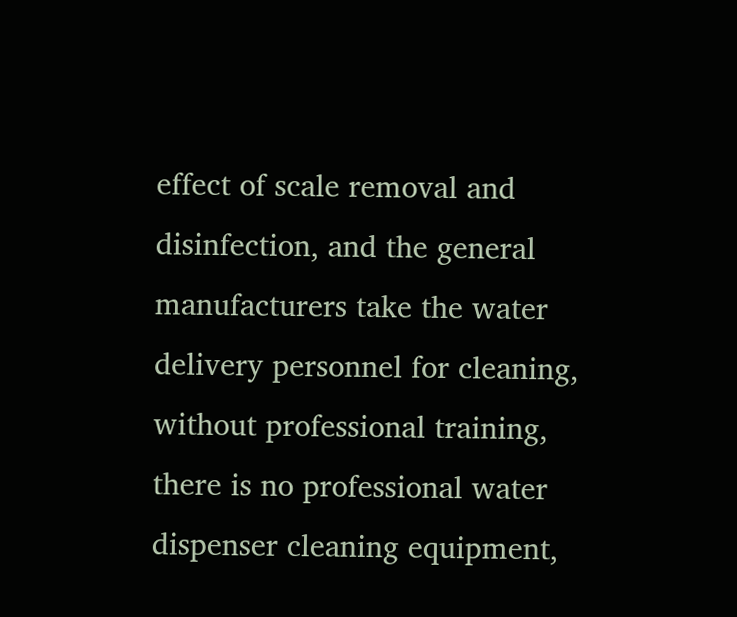effect of scale removal and disinfection, and the general manufacturers take the water delivery personnel for cleaning, without professional training, there is no professional water dispenser cleaning equipment,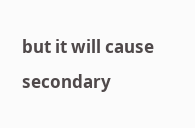but it will cause secondary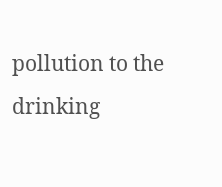pollution to the drinking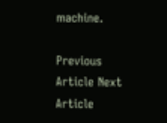machine.

Previous Article Next Article